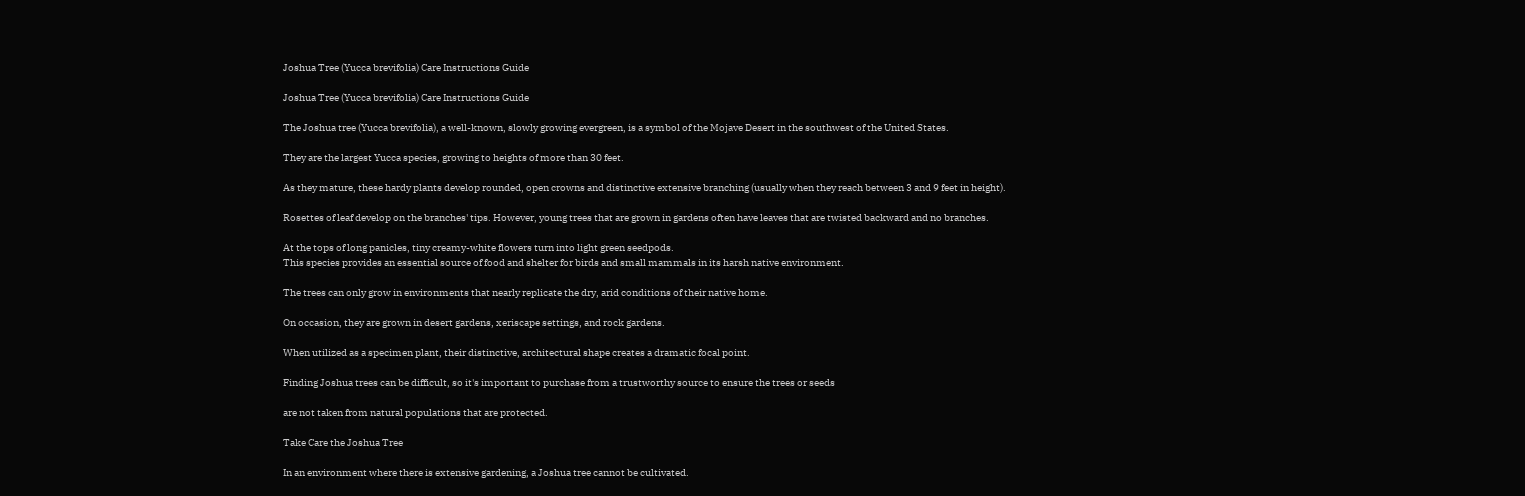Joshua Tree (Yucca brevifolia) Care Instructions Guide

Joshua Tree (Yucca brevifolia) Care Instructions Guide

The Joshua tree (Yucca brevifolia), a well-known, slowly growing evergreen, is a symbol of the Mojave Desert in the southwest of the United States.

They are the largest Yucca species, growing to heights of more than 30 feet.

As they mature, these hardy plants develop rounded, open crowns and distinctive extensive branching (usually when they reach between 3 and 9 feet in height).

Rosettes of leaf develop on the branches' tips. However, young trees that are grown in gardens often have leaves that are twisted backward and no branches.

At the tops of long panicles, tiny creamy-white flowers turn into light green seedpods.
This species provides an essential source of food and shelter for birds and small mammals in its harsh native environment.

The trees can only grow in environments that nearly replicate the dry, arid conditions of their native home.

On occasion, they are grown in desert gardens, xeriscape settings, and rock gardens.

When utilized as a specimen plant, their distinctive, architectural shape creates a dramatic focal point.

Finding Joshua trees can be difficult, so it's important to purchase from a trustworthy source to ensure the trees or seeds

are not taken from natural populations that are protected.

Take Care the Joshua Tree

In an environment where there is extensive gardening, a Joshua tree cannot be cultivated.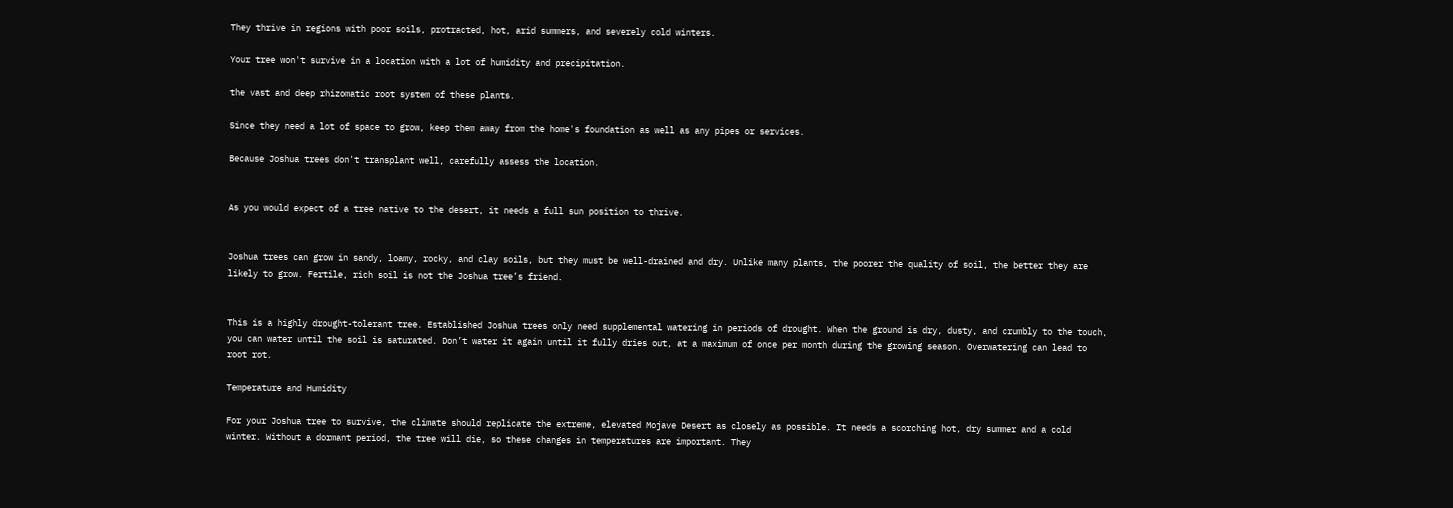They thrive in regions with poor soils, protracted, hot, arid summers, and severely cold winters.

Your tree won't survive in a location with a lot of humidity and precipitation.

the vast and deep rhizomatic root system of these plants.

Since they need a lot of space to grow, keep them away from the home's foundation as well as any pipes or services.

Because Joshua trees don't transplant well, carefully assess the location.


As you would expect of a tree native to the desert, it needs a full sun position to thrive.


Joshua trees can grow in sandy, loamy, rocky, and clay soils, but they must be well-drained and dry. Unlike many plants, the poorer the quality of soil, the better they are likely to grow. Fertile, rich soil is not the Joshua tree’s friend.


This is a highly drought-tolerant tree. Established Joshua trees only need supplemental watering in periods of drought. When the ground is dry, dusty, and crumbly to the touch, you can water until the soil is saturated. Don’t water it again until it fully dries out, at a maximum of once per month during the growing season. Overwatering can lead to root rot.

Temperature and Humidity

For your Joshua tree to survive, the climate should replicate the extreme, elevated Mojave Desert as closely as possible. It needs a scorching hot, dry summer and a cold winter. Without a dormant period, the tree will die, so these changes in temperatures are important. They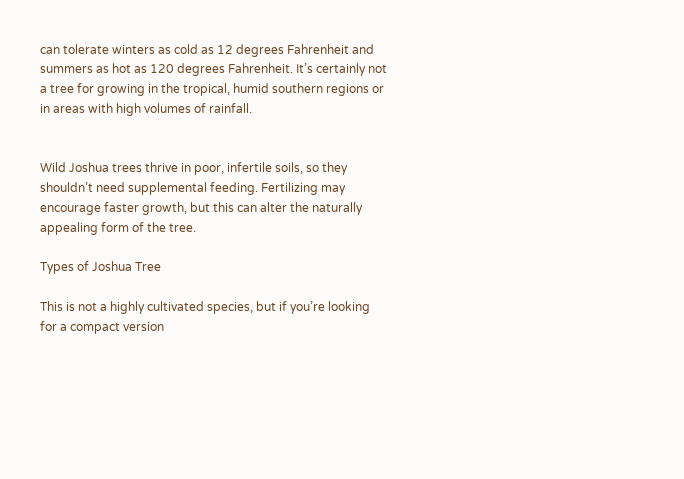can tolerate winters as cold as 12 degrees Fahrenheit and summers as hot as 120 degrees Fahrenheit. It’s certainly not a tree for growing in the tropical, humid southern regions or in areas with high volumes of rainfall.


Wild Joshua trees thrive in poor, infertile soils, so they shouldn’t need supplemental feeding. Fertilizing may encourage faster growth, but this can alter the naturally appealing form of the tree.

Types of Joshua Tree

This is not a highly cultivated species, but if you’re looking for a compact version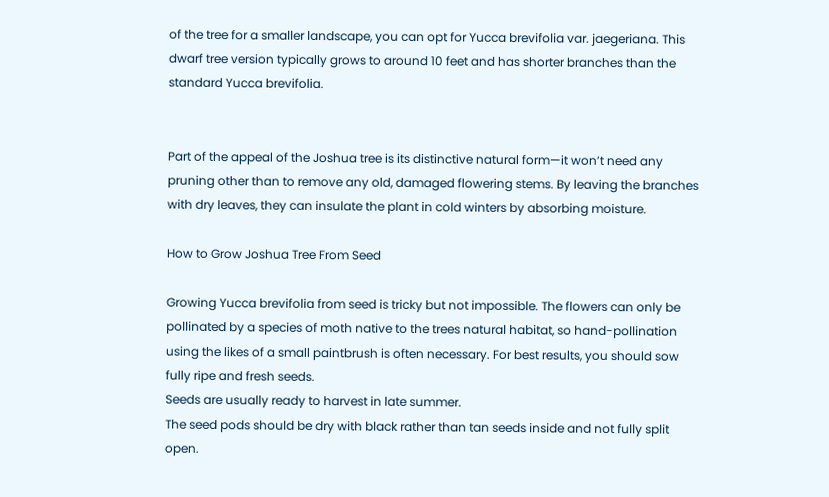of the tree for a smaller landscape, you can opt for Yucca brevifolia var. jaegeriana. This dwarf tree version typically grows to around 10 feet and has shorter branches than the standard Yucca brevifolia.


Part of the appeal of the Joshua tree is its distinctive natural form—it won’t need any pruning other than to remove any old, damaged flowering stems. By leaving the branches with dry leaves, they can insulate the plant in cold winters by absorbing moisture.

How to Grow Joshua Tree From Seed

Growing Yucca brevifolia from seed is tricky but not impossible. The flowers can only be pollinated by a species of moth native to the trees natural habitat, so hand-pollination using the likes of a small paintbrush is often necessary. For best results, you should sow fully ripe and fresh seeds.
Seeds are usually ready to harvest in late summer.
The seed pods should be dry with black rather than tan seeds inside and not fully split open.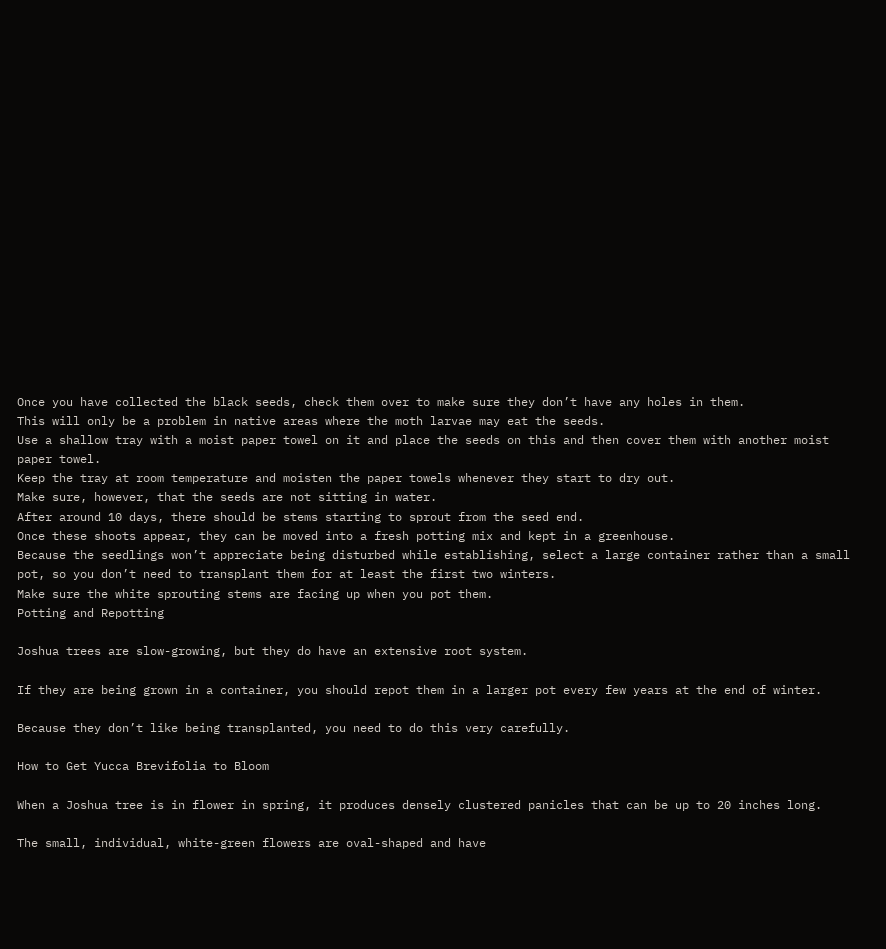Once you have collected the black seeds, check them over to make sure they don’t have any holes in them.
This will only be a problem in native areas where the moth larvae may eat the seeds.
Use a shallow tray with a moist paper towel on it and place the seeds on this and then cover them with another moist paper towel.
Keep the tray at room temperature and moisten the paper towels whenever they start to dry out.
Make sure, however, that the seeds are not sitting in water.
After around 10 days, there should be stems starting to sprout from the seed end.
Once these shoots appear, they can be moved into a fresh potting mix and kept in a greenhouse.
Because the seedlings won’t appreciate being disturbed while establishing, select a large container rather than a small pot, so you don’t need to transplant them for at least the first two winters.
Make sure the white sprouting stems are facing up when you pot them.
Potting and Repotting

Joshua trees are slow-growing, but they do have an extensive root system.

If they are being grown in a container, you should repot them in a larger pot every few years at the end of winter.

Because they don’t like being transplanted, you need to do this very carefully.

How to Get Yucca Brevifolia to Bloom

When a Joshua tree is in flower in spring, it produces densely clustered panicles that can be up to 20 inches long.

The small, individual, white-green flowers are oval-shaped and have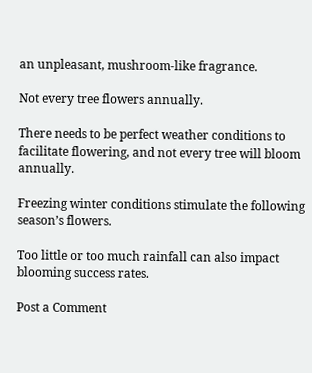an unpleasant, mushroom-like fragrance.

Not every tree flowers annually.

There needs to be perfect weather conditions to facilitate flowering, and not every tree will bloom annually.

Freezing winter conditions stimulate the following season’s flowers.

Too little or too much rainfall can also impact blooming success rates.

Post a Comment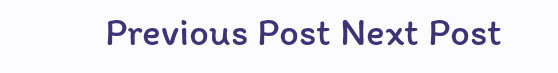Previous Post Next Post